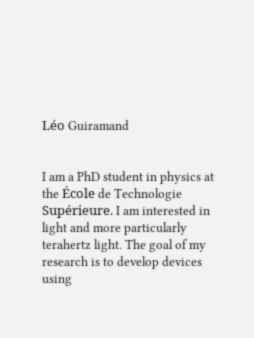Léo Guiramand


I am a PhD student in physics at the École de Technologie Supérieure. I am interested in light and more particularly terahertz light. The goal of my research is to develop devices using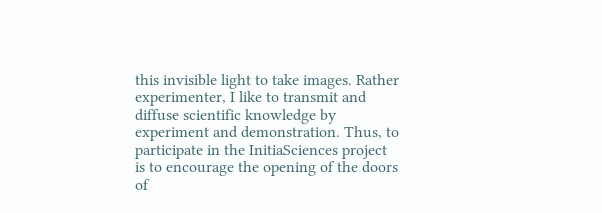this invisible light to take images. Rather experimenter, I like to transmit and diffuse scientific knowledge by experiment and demonstration. Thus, to participate in the InitiaSciences project is to encourage the opening of the doors of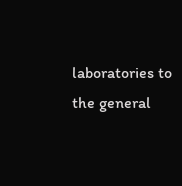laboratories to the general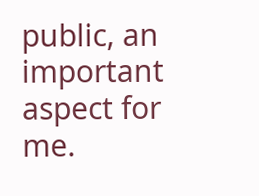public, an important aspect for me.